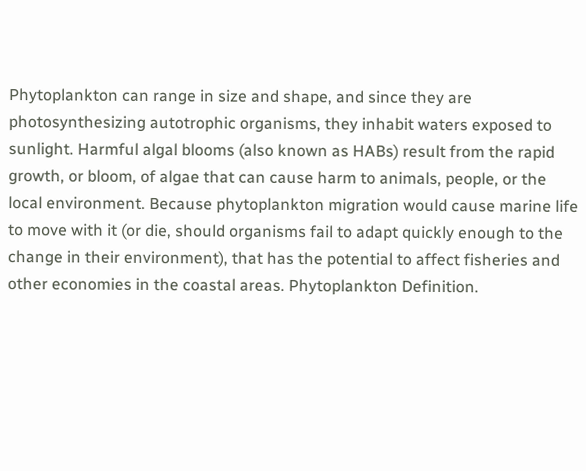Phytoplankton can range in size and shape, and since they are photosynthesizing autotrophic organisms, they inhabit waters exposed to sunlight. Harmful algal blooms (also known as HABs) result from the rapid growth, or bloom, of algae that can cause harm to animals, people, or the local environment. Because phytoplankton migration would cause marine life to move with it (or die, should organisms fail to adapt quickly enough to the change in their environment), that has the potential to affect fisheries and other economies in the coastal areas. Phytoplankton Definition.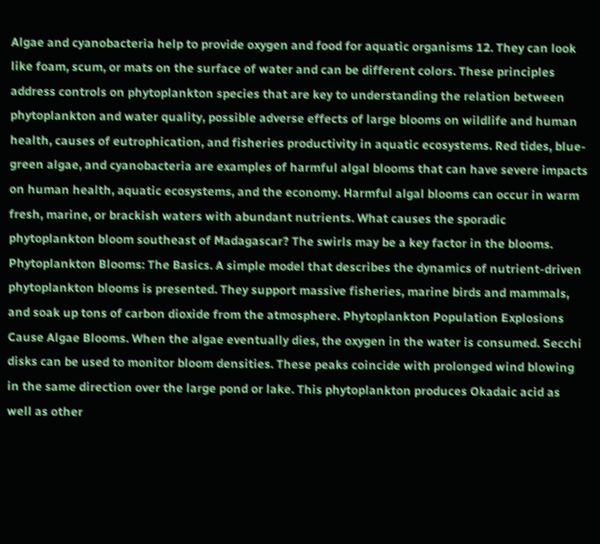Algae and cyanobacteria help to provide oxygen and food for aquatic organisms 12. They can look like foam, scum, or mats on the surface of water and can be different colors. These principles address controls on phytoplankton species that are key to understanding the relation between phytoplankton and water quality, possible adverse effects of large blooms on wildlife and human health, causes of eutrophication, and fisheries productivity in aquatic ecosystems. Red tides, blue-green algae, and cyanobacteria are examples of harmful algal blooms that can have severe impacts on human health, aquatic ecosystems, and the economy. Harmful algal blooms can occur in warm fresh, marine, or brackish waters with abundant nutrients. What causes the sporadic phytoplankton bloom southeast of Madagascar? The swirls may be a key factor in the blooms. Phytoplankton Blooms: The Basics. A simple model that describes the dynamics of nutrient-driven phytoplankton blooms is presented. They support massive fisheries, marine birds and mammals, and soak up tons of carbon dioxide from the atmosphere. Phytoplankton Population Explosions Cause Algae Blooms. When the algae eventually dies, the oxygen in the water is consumed. Secchi disks can be used to monitor bloom densities. These peaks coincide with prolonged wind blowing in the same direction over the large pond or lake. This phytoplankton produces Okadaic acid as well as other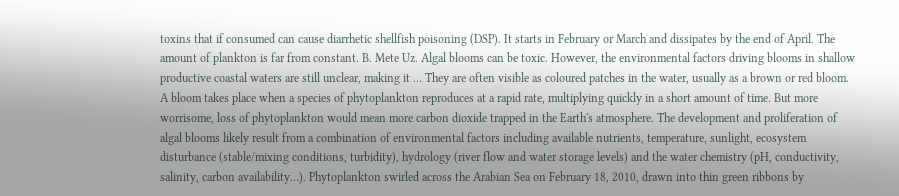toxins that if consumed can cause diarrhetic shellfish poisoning (DSP). It starts in February or March and dissipates by the end of April. The amount of plankton is far from constant. B. Mete Uz. Algal blooms can be toxic. However, the environmental factors driving blooms in shallow productive coastal waters are still unclear, making it … They are often visible as coloured patches in the water, usually as a brown or red bloom. A bloom takes place when a species of phytoplankton reproduces at a rapid rate, multiplying quickly in a short amount of time. But more worrisome, loss of phytoplankton would mean more carbon dioxide trapped in the Earth's atmosphere. The development and proliferation of algal blooms likely result from a combination of environmental factors including available nutrients, temperature, sunlight, ecosystem disturbance (stable/mixing conditions, turbidity), hydrology (river flow and water storage levels) and the water chemistry (pH, conductivity, salinity, carbon availability…). Phytoplankton swirled across the Arabian Sea on February 18, 2010, drawn into thin green ribbons by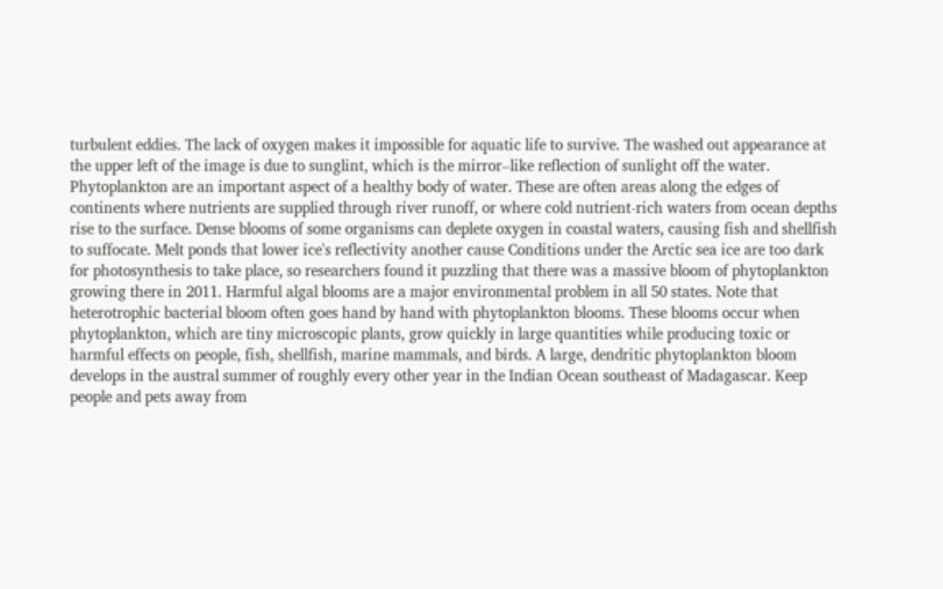turbulent eddies. The lack of oxygen makes it impossible for aquatic life to survive. The washed out appearance at the upper left of the image is due to sunglint, which is the mirror–like reflection of sunlight off the water. Phytoplankton are an important aspect of a healthy body of water. These are often areas along the edges of continents where nutrients are supplied through river runoff, or where cold nutrient-rich waters from ocean depths rise to the surface. Dense blooms of some organisms can deplete oxygen in coastal waters, causing fish and shellfish to suffocate. Melt ponds that lower ice's reflectivity another cause Conditions under the Arctic sea ice are too dark for photosynthesis to take place, so researchers found it puzzling that there was a massive bloom of phytoplankton growing there in 2011. Harmful algal blooms are a major environmental problem in all 50 states. Note that heterotrophic bacterial bloom often goes hand by hand with phytoplankton blooms. These blooms occur when phytoplankton, which are tiny microscopic plants, grow quickly in large quantities while producing toxic or harmful effects on people, fish, shellfish, marine mammals, and birds. A large, dendritic phytoplankton bloom develops in the austral summer of roughly every other year in the Indian Ocean southeast of Madagascar. Keep people and pets away from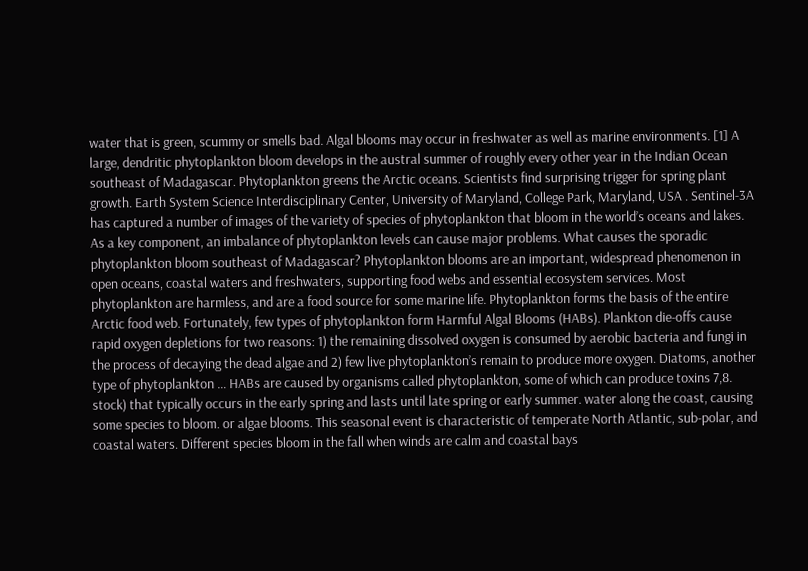water that is green, scummy or smells bad. Algal blooms may occur in freshwater as well as marine environments. [1] A large, dendritic phytoplankton bloom develops in the austral summer of roughly every other year in the Indian Ocean southeast of Madagascar. Phytoplankton greens the Arctic oceans. Scientists find surprising trigger for spring plant growth. Earth System Science Interdisciplinary Center, University of Maryland, College Park, Maryland, USA . Sentinel-3A has captured a number of images of the variety of species of phytoplankton that bloom in the world’s oceans and lakes. As a key component, an imbalance of phytoplankton levels can cause major problems. What causes the sporadic phytoplankton bloom southeast of Madagascar? Phytoplankton blooms are an important, widespread phenomenon in open oceans, coastal waters and freshwaters, supporting food webs and essential ecosystem services. Most phytoplankton are harmless, and are a food source for some marine life. Phytoplankton forms the basis of the entire Arctic food web. Fortunately, few types of phytoplankton form Harmful Algal Blooms (HABs). Plankton die-offs cause rapid oxygen depletions for two reasons: 1) the remaining dissolved oxygen is consumed by aerobic bacteria and fungi in the process of decaying the dead algae and 2) few live phytoplankton’s remain to produce more oxygen. Diatoms, another type of phytoplankton … HABs are caused by organisms called phytoplankton, some of which can produce toxins 7,8. stock) that typically occurs in the early spring and lasts until late spring or early summer. water along the coast, causing some species to bloom. or algae blooms. This seasonal event is characteristic of temperate North Atlantic, sub-polar, and coastal waters. Different species bloom in the fall when winds are calm and coastal bays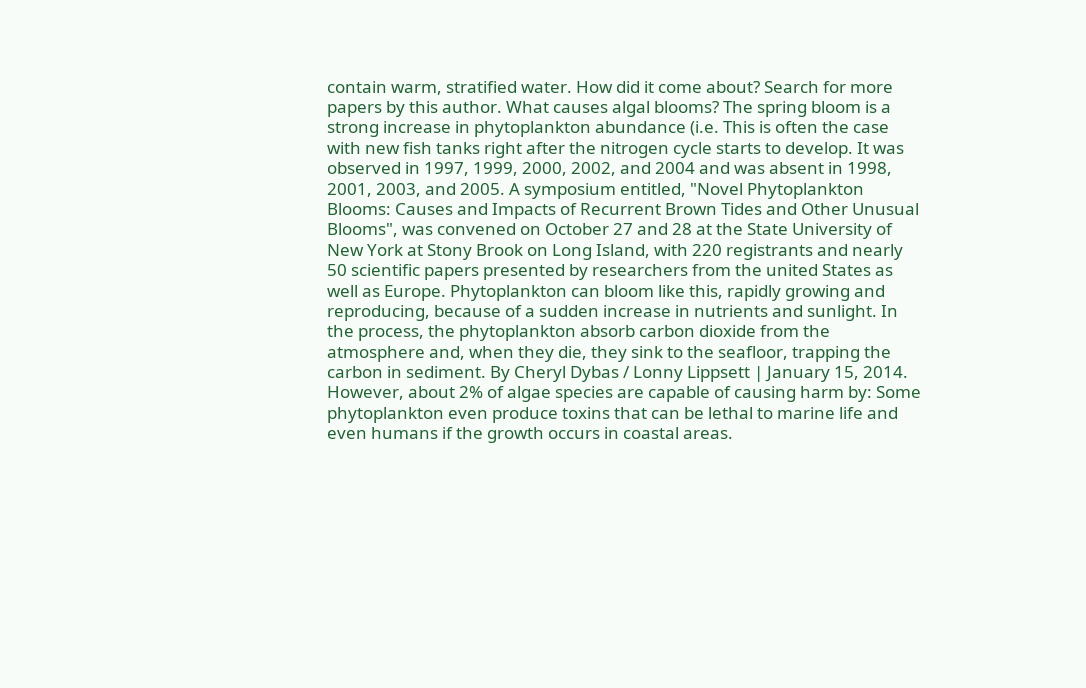contain warm, stratified water. How did it come about? Search for more papers by this author. What causes algal blooms? The spring bloom is a strong increase in phytoplankton abundance (i.e. This is often the case with new fish tanks right after the nitrogen cycle starts to develop. It was observed in 1997, 1999, 2000, 2002, and 2004 and was absent in 1998, 2001, 2003, and 2005. A symposium entitled, "Novel Phytoplankton Blooms: Causes and Impacts of Recurrent Brown Tides and Other Unusual Blooms", was convened on October 27 and 28 at the State University of New York at Stony Brook on Long Island, with 220 registrants and nearly 50 scientific papers presented by researchers from the united States as well as Europe. Phytoplankton can bloom like this, rapidly growing and reproducing, because of a sudden increase in nutrients and sunlight. In the process, the phytoplankton absorb carbon dioxide from the atmosphere and, when they die, they sink to the seafloor, trapping the carbon in sediment. By Cheryl Dybas / Lonny Lippsett | January 15, 2014. However, about 2% of algae species are capable of causing harm by: Some phytoplankton even produce toxins that can be lethal to marine life and even humans if the growth occurs in coastal areas.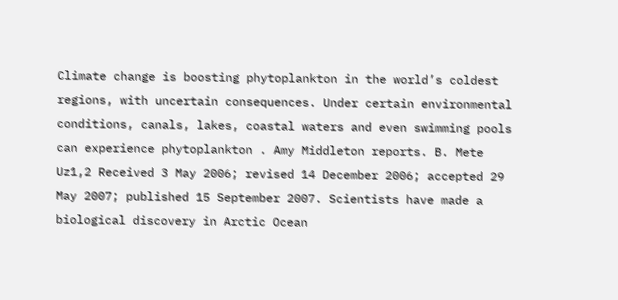Climate change is boosting phytoplankton in the world’s coldest regions, with uncertain consequences. Under certain environmental conditions, canals, lakes, coastal waters and even swimming pools can experience phytoplankton . Amy Middleton reports. B. Mete Uz1,2 Received 3 May 2006; revised 14 December 2006; accepted 29 May 2007; published 15 September 2007. Scientists have made a biological discovery in Arctic Ocean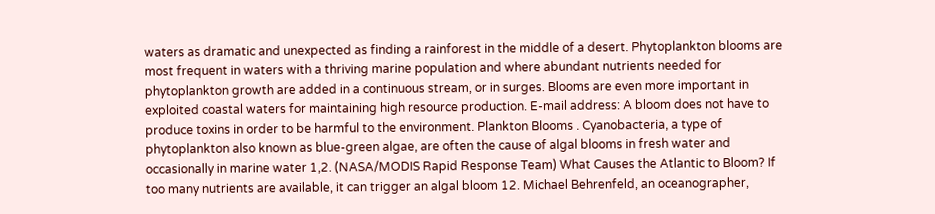waters as dramatic and unexpected as finding a rainforest in the middle of a desert. Phytoplankton blooms are most frequent in waters with a thriving marine population and where abundant nutrients needed for phytoplankton growth are added in a continuous stream, or in surges. Blooms are even more important in exploited coastal waters for maintaining high resource production. E-mail address: A bloom does not have to produce toxins in order to be harmful to the environment. Plankton Blooms . Cyanobacteria, a type of phytoplankton also known as blue-green algae, are often the cause of algal blooms in fresh water and occasionally in marine water 1,2. (NASA/MODIS Rapid Response Team) What Causes the Atlantic to Bloom? If too many nutrients are available, it can trigger an algal bloom 12. Michael Behrenfeld, an oceanographer,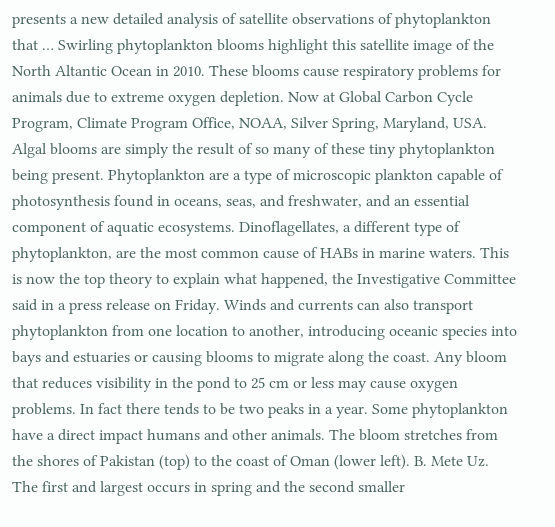presents a new detailed analysis of satellite observations of phytoplankton that … Swirling phytoplankton blooms highlight this satellite image of the North Altantic Ocean in 2010. These blooms cause respiratory problems for animals due to extreme oxygen depletion. Now at Global Carbon Cycle Program, Climate Program Office, NOAA, Silver Spring, Maryland, USA. Algal blooms are simply the result of so many of these tiny phytoplankton being present. Phytoplankton are a type of microscopic plankton capable of photosynthesis found in oceans, seas, and freshwater, and an essential component of aquatic ecosystems. Dinoflagellates, a different type of phytoplankton, are the most common cause of HABs in marine waters. This is now the top theory to explain what happened, the Investigative Committee said in a press release on Friday. Winds and currents can also transport phytoplankton from one location to another, introducing oceanic species into bays and estuaries or causing blooms to migrate along the coast. Any bloom that reduces visibility in the pond to 25 cm or less may cause oxygen problems. In fact there tends to be two peaks in a year. Some phytoplankton have a direct impact humans and other animals. The bloom stretches from the shores of Pakistan (top) to the coast of Oman (lower left). B. Mete Uz. The first and largest occurs in spring and the second smaller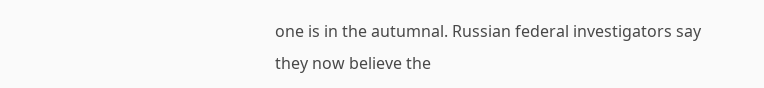one is in the autumnal. Russian federal investigators say they now believe the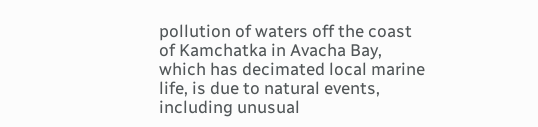pollution of waters off the coast of Kamchatka in Avacha Bay, which has decimated local marine life, is due to natural events, including unusual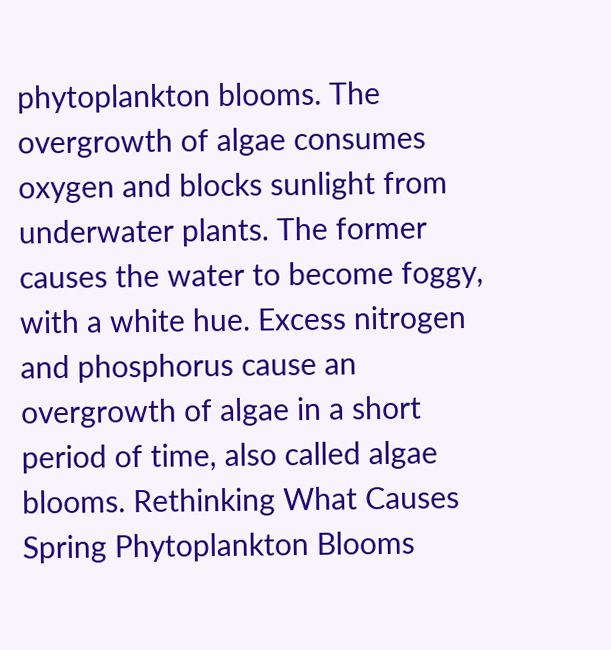phytoplankton blooms. The overgrowth of algae consumes oxygen and blocks sunlight from underwater plants. The former causes the water to become foggy, with a white hue. Excess nitrogen and phosphorus cause an overgrowth of algae in a short period of time, also called algae blooms. Rethinking What Causes Spring Phytoplankton Blooms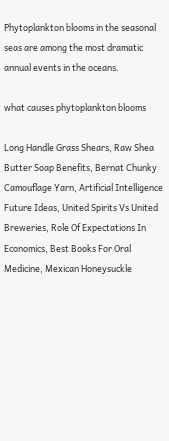Phytoplankton blooms in the seasonal seas are among the most dramatic annual events in the oceans.

what causes phytoplankton blooms

Long Handle Grass Shears, Raw Shea Butter Soap Benefits, Bernat Chunky Camouflage Yarn, Artificial Intelligence Future Ideas, United Spirits Vs United Breweries, Role Of Expectations In Economics, Best Books For Oral Medicine, Mexican Honeysuckle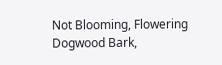Not Blooming, Flowering Dogwood Bark,